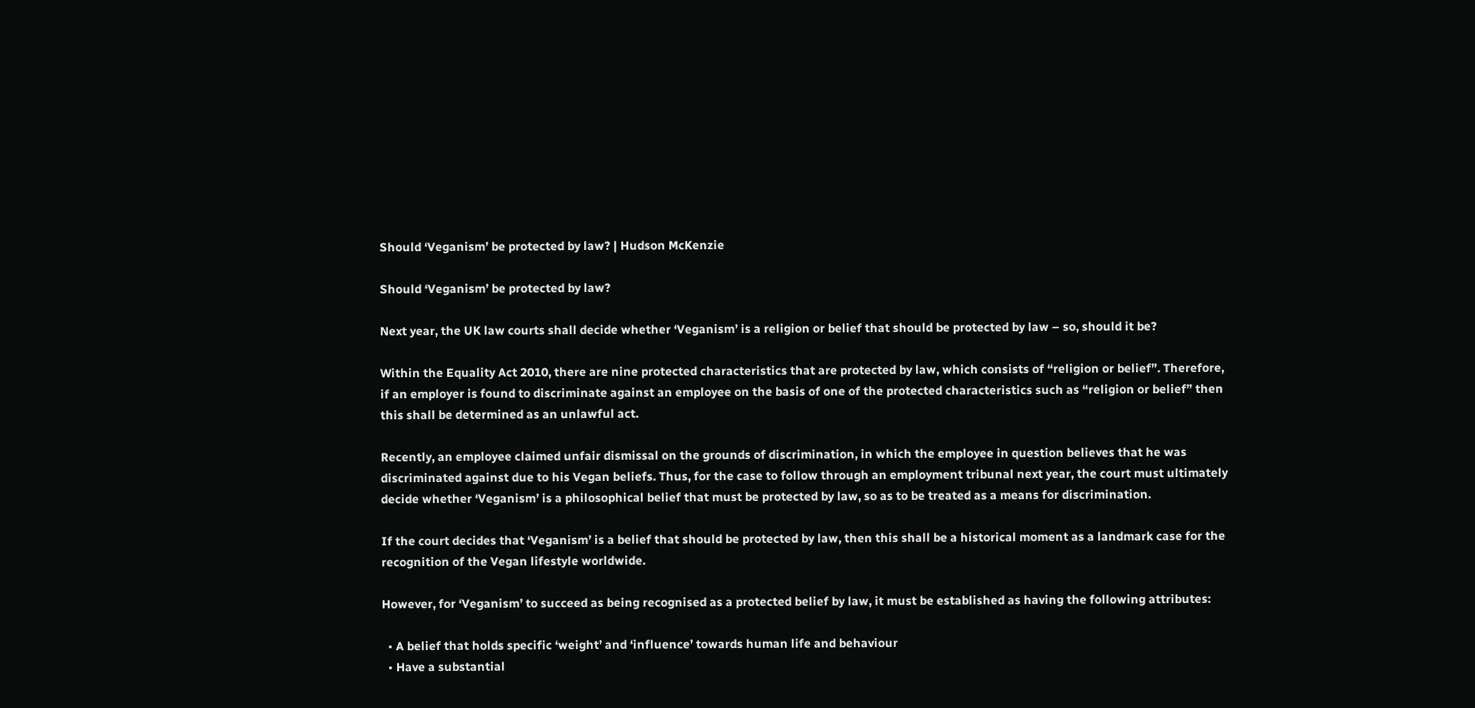Should ‘Veganism’ be protected by law? | Hudson McKenzie

Should ‘Veganism’ be protected by law?

Next year, the UK law courts shall decide whether ‘Veganism’ is a religion or belief that should be protected by law – so, should it be?

Within the Equality Act 2010, there are nine protected characteristics that are protected by law, which consists of “religion or belief”. Therefore, if an employer is found to discriminate against an employee on the basis of one of the protected characteristics such as “religion or belief” then this shall be determined as an unlawful act.

Recently, an employee claimed unfair dismissal on the grounds of discrimination, in which the employee in question believes that he was discriminated against due to his Vegan beliefs. Thus, for the case to follow through an employment tribunal next year, the court must ultimately decide whether ‘Veganism’ is a philosophical belief that must be protected by law, so as to be treated as a means for discrimination.

If the court decides that ‘Veganism’ is a belief that should be protected by law, then this shall be a historical moment as a landmark case for the recognition of the Vegan lifestyle worldwide.

However, for ‘Veganism’ to succeed as being recognised as a protected belief by law, it must be established as having the following attributes:

  • A belief that holds specific ‘weight’ and ‘influence’ towards human life and behaviour
  • Have a substantial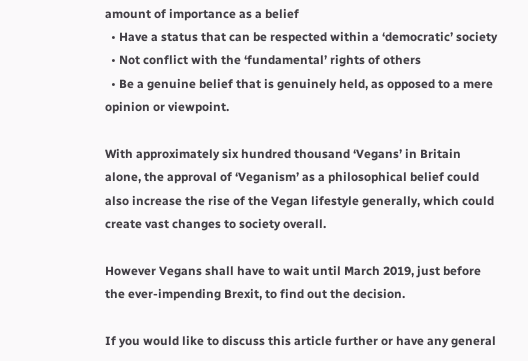amount of importance as a belief
  • Have a status that can be respected within a ‘democratic’ society
  • Not conflict with the ‘fundamental’ rights of others
  • Be a genuine belief that is genuinely held, as opposed to a mere opinion or viewpoint.

With approximately six hundred thousand ‘Vegans’ in Britain alone, the approval of ‘Veganism’ as a philosophical belief could also increase the rise of the Vegan lifestyle generally, which could create vast changes to society overall.

However Vegans shall have to wait until March 2019, just before the ever-impending Brexit, to find out the decision.

If you would like to discuss this article further or have any general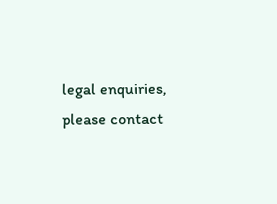legal enquiries, please contact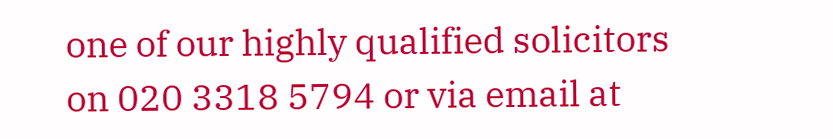one of our highly qualified solicitors on 020 3318 5794 or via email at